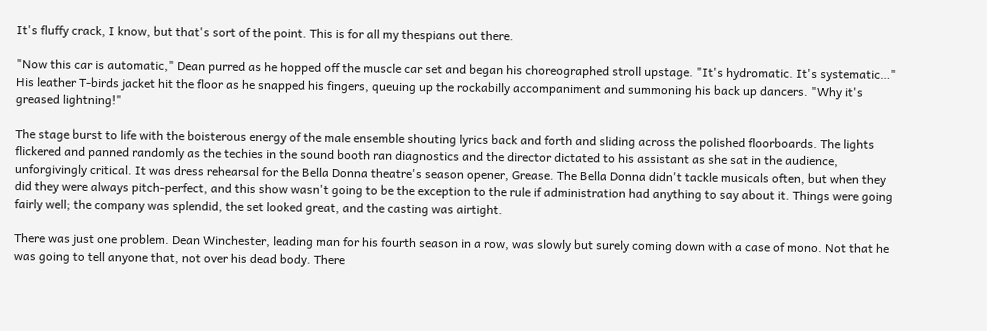It's fluffy crack, I know, but that's sort of the point. This is for all my thespians out there.

"Now this car is automatic," Dean purred as he hopped off the muscle car set and began his choreographed stroll upstage. "It's hydromatic. It's systematic…" His leather T-birds jacket hit the floor as he snapped his fingers, queuing up the rockabilly accompaniment and summoning his back up dancers. "Why it's greased lightning!"

The stage burst to life with the boisterous energy of the male ensemble shouting lyrics back and forth and sliding across the polished floorboards. The lights flickered and panned randomly as the techies in the sound booth ran diagnostics and the director dictated to his assistant as she sat in the audience, unforgivingly critical. It was dress rehearsal for the Bella Donna theatre's season opener, Grease. The Bella Donna didn't tackle musicals often, but when they did they were always pitch-perfect, and this show wasn't going to be the exception to the rule if administration had anything to say about it. Things were going fairly well; the company was splendid, the set looked great, and the casting was airtight.

There was just one problem. Dean Winchester, leading man for his fourth season in a row, was slowly but surely coming down with a case of mono. Not that he was going to tell anyone that, not over his dead body. There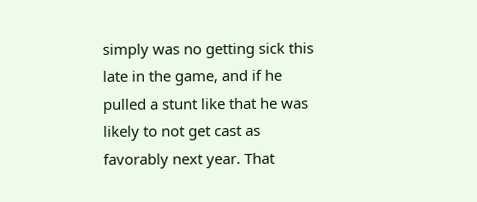simply was no getting sick this late in the game, and if he pulled a stunt like that he was likely to not get cast as favorably next year. That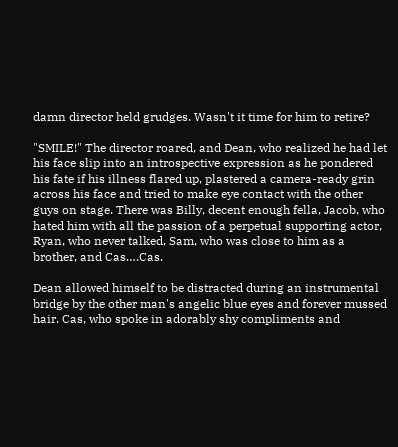damn director held grudges. Wasn't it time for him to retire?

"SMILE!" The director roared, and Dean, who realized he had let his face slip into an introspective expression as he pondered his fate if his illness flared up, plastered a camera-ready grin across his face and tried to make eye contact with the other guys on stage. There was Billy, decent enough fella, Jacob, who hated him with all the passion of a perpetual supporting actor, Ryan, who never talked, Sam, who was close to him as a brother, and Cas….Cas.

Dean allowed himself to be distracted during an instrumental bridge by the other man's angelic blue eyes and forever mussed hair. Cas, who spoke in adorably shy compliments and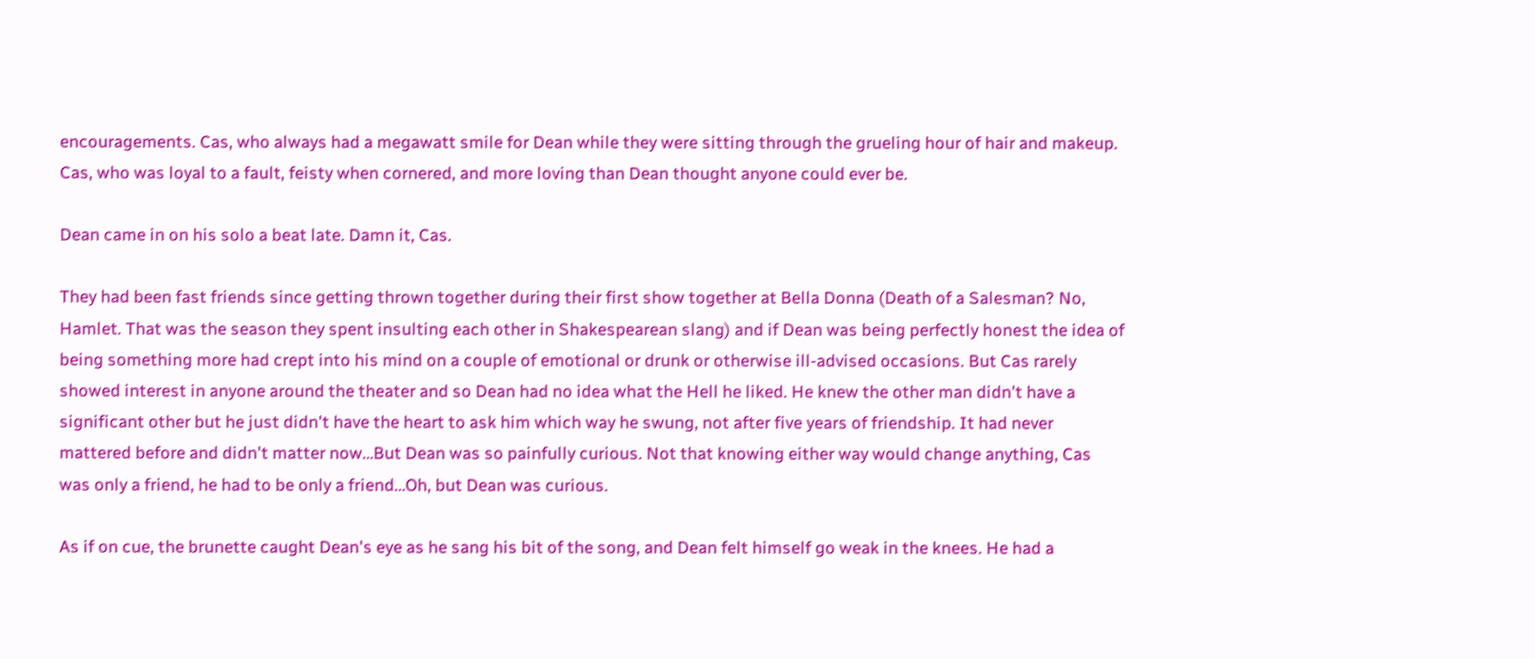encouragements. Cas, who always had a megawatt smile for Dean while they were sitting through the grueling hour of hair and makeup. Cas, who was loyal to a fault, feisty when cornered, and more loving than Dean thought anyone could ever be.

Dean came in on his solo a beat late. Damn it, Cas.

They had been fast friends since getting thrown together during their first show together at Bella Donna (Death of a Salesman? No, Hamlet. That was the season they spent insulting each other in Shakespearean slang) and if Dean was being perfectly honest the idea of being something more had crept into his mind on a couple of emotional or drunk or otherwise ill-advised occasions. But Cas rarely showed interest in anyone around the theater and so Dean had no idea what the Hell he liked. He knew the other man didn't have a significant other but he just didn't have the heart to ask him which way he swung, not after five years of friendship. It had never mattered before and didn't matter now…But Dean was so painfully curious. Not that knowing either way would change anything, Cas was only a friend, he had to be only a friend…Oh, but Dean was curious.

As if on cue, the brunette caught Dean's eye as he sang his bit of the song, and Dean felt himself go weak in the knees. He had a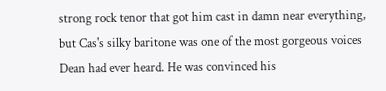strong rock tenor that got him cast in damn near everything, but Cas's silky baritone was one of the most gorgeous voices Dean had ever heard. He was convinced his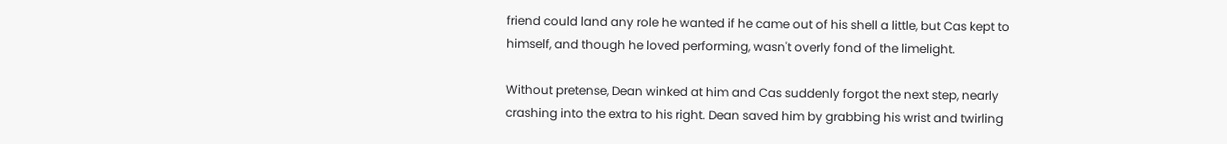friend could land any role he wanted if he came out of his shell a little, but Cas kept to himself, and though he loved performing, wasn't overly fond of the limelight.

Without pretense, Dean winked at him and Cas suddenly forgot the next step, nearly crashing into the extra to his right. Dean saved him by grabbing his wrist and twirling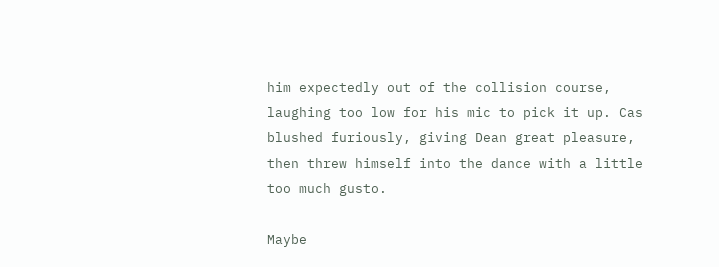him expectedly out of the collision course, laughing too low for his mic to pick it up. Cas blushed furiously, giving Dean great pleasure, then threw himself into the dance with a little too much gusto.

Maybe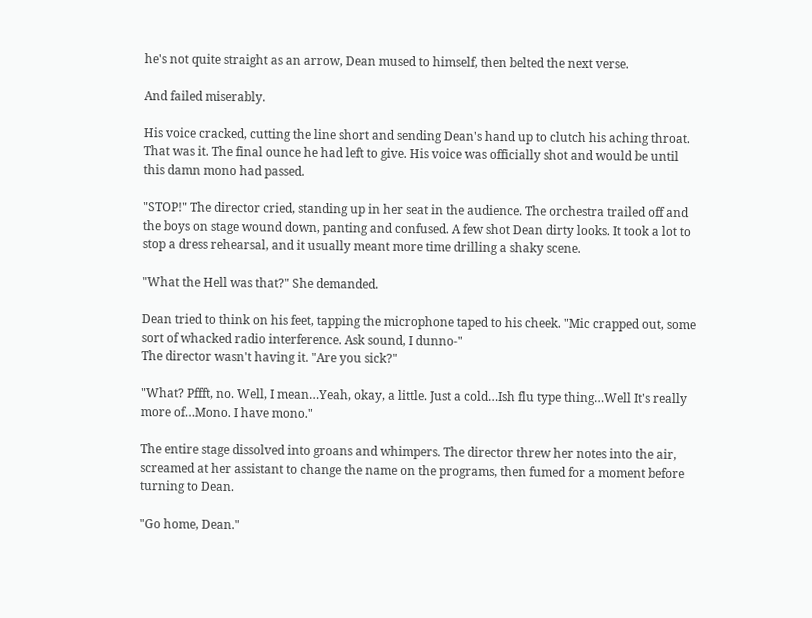he's not quite straight as an arrow, Dean mused to himself, then belted the next verse.

And failed miserably.

His voice cracked, cutting the line short and sending Dean's hand up to clutch his aching throat. That was it. The final ounce he had left to give. His voice was officially shot and would be until this damn mono had passed.

"STOP!" The director cried, standing up in her seat in the audience. The orchestra trailed off and the boys on stage wound down, panting and confused. A few shot Dean dirty looks. It took a lot to stop a dress rehearsal, and it usually meant more time drilling a shaky scene.

"What the Hell was that?" She demanded.

Dean tried to think on his feet, tapping the microphone taped to his cheek. "Mic crapped out, some sort of whacked radio interference. Ask sound, I dunno-"
The director wasn't having it. "Are you sick?"

"What? Pffft, no. Well, I mean…Yeah, okay, a little. Just a cold…Ish flu type thing…Well It's really more of…Mono. I have mono."

The entire stage dissolved into groans and whimpers. The director threw her notes into the air, screamed at her assistant to change the name on the programs, then fumed for a moment before turning to Dean.

"Go home, Dean."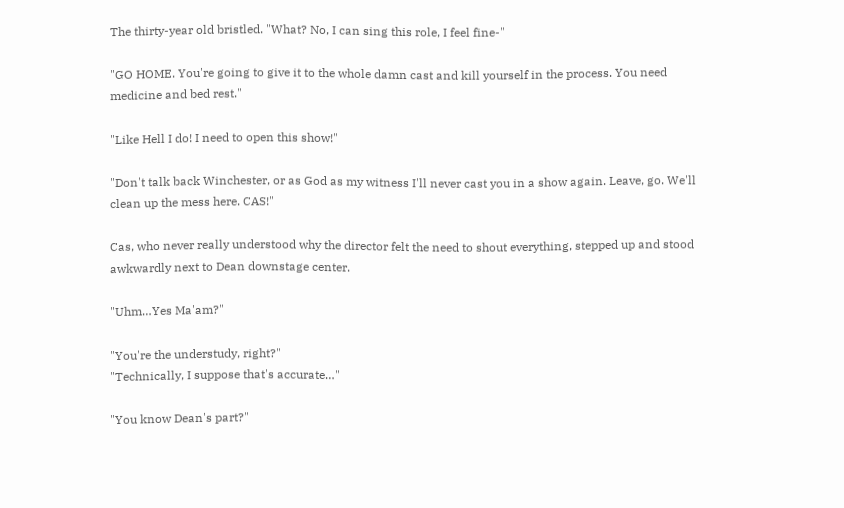The thirty-year old bristled. "What? No, I can sing this role, I feel fine-"

"GO HOME. You're going to give it to the whole damn cast and kill yourself in the process. You need medicine and bed rest."

"Like Hell I do! I need to open this show!"

"Don't talk back Winchester, or as God as my witness I'll never cast you in a show again. Leave, go. We'll clean up the mess here. CAS!"

Cas, who never really understood why the director felt the need to shout everything, stepped up and stood awkwardly next to Dean downstage center.

"Uhm…Yes Ma'am?"

"You're the understudy, right?"
"Technically, I suppose that's accurate…"

"You know Dean's part?"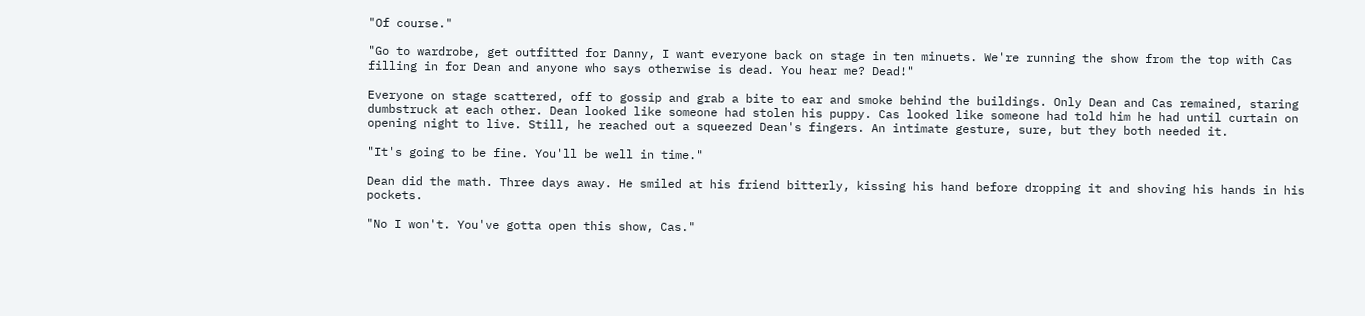"Of course."

"Go to wardrobe, get outfitted for Danny, I want everyone back on stage in ten minuets. We're running the show from the top with Cas filling in for Dean and anyone who says otherwise is dead. You hear me? Dead!"

Everyone on stage scattered, off to gossip and grab a bite to ear and smoke behind the buildings. Only Dean and Cas remained, staring dumbstruck at each other. Dean looked like someone had stolen his puppy. Cas looked like someone had told him he had until curtain on opening night to live. Still, he reached out a squeezed Dean's fingers. An intimate gesture, sure, but they both needed it.

"It's going to be fine. You'll be well in time."

Dean did the math. Three days away. He smiled at his friend bitterly, kissing his hand before dropping it and shoving his hands in his pockets.

"No I won't. You've gotta open this show, Cas."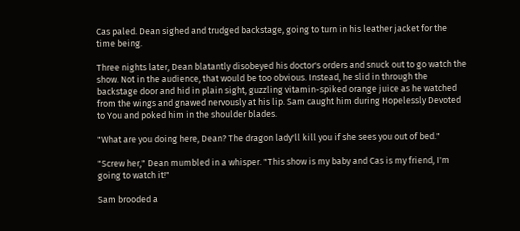Cas paled. Dean sighed and trudged backstage, going to turn in his leather jacket for the time being.

Three nights later, Dean blatantly disobeyed his doctor's orders and snuck out to go watch the show. Not in the audience, that would be too obvious. Instead, he slid in through the backstage door and hid in plain sight, guzzling vitamin-spiked orange juice as he watched from the wings and gnawed nervously at his lip. Sam caught him during Hopelessly Devoted to You and poked him in the shoulder blades.

"What are you doing here, Dean? The dragon lady'll kill you if she sees you out of bed."

"Screw her," Dean mumbled in a whisper. "This show is my baby and Cas is my friend, I'm going to watch it!"

Sam brooded a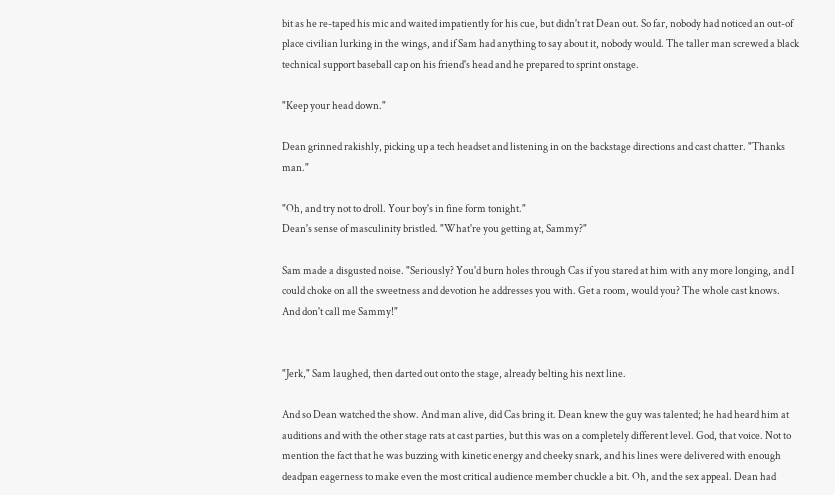bit as he re-taped his mic and waited impatiently for his cue, but didn't rat Dean out. So far, nobody had noticed an out-of place civilian lurking in the wings, and if Sam had anything to say about it, nobody would. The taller man screwed a black technical support baseball cap on his friend's head and he prepared to sprint onstage.

"Keep your head down."

Dean grinned rakishly, picking up a tech headset and listening in on the backstage directions and cast chatter. "Thanks man."

"Oh, and try not to droll. Your boy's in fine form tonight."
Dean's sense of masculinity bristled. "What're you getting at, Sammy?"

Sam made a disgusted noise. "Seriously? You'd burn holes through Cas if you stared at him with any more longing, and I could choke on all the sweetness and devotion he addresses you with. Get a room, would you? The whole cast knows. And don't call me Sammy!"


"Jerk," Sam laughed, then darted out onto the stage, already belting his next line.

And so Dean watched the show. And man alive, did Cas bring it. Dean knew the guy was talented; he had heard him at auditions and with the other stage rats at cast parties, but this was on a completely different level. God, that voice. Not to mention the fact that he was buzzing with kinetic energy and cheeky snark, and his lines were delivered with enough deadpan eagerness to make even the most critical audience member chuckle a bit. Oh, and the sex appeal. Dean had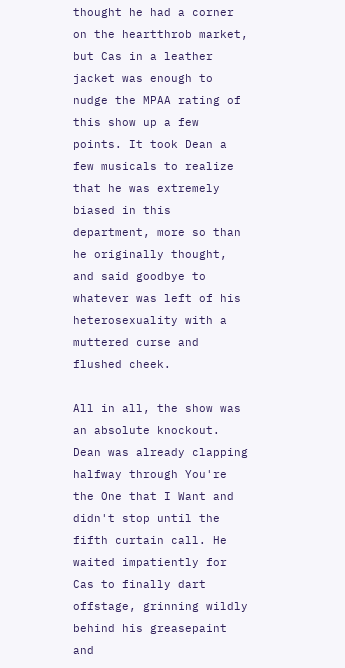thought he had a corner on the heartthrob market, but Cas in a leather jacket was enough to nudge the MPAA rating of this show up a few points. It took Dean a few musicals to realize that he was extremely biased in this department, more so than he originally thought, and said goodbye to whatever was left of his heterosexuality with a muttered curse and flushed cheek.

All in all, the show was an absolute knockout. Dean was already clapping halfway through You're the One that I Want and didn't stop until the fifth curtain call. He waited impatiently for Cas to finally dart offstage, grinning wildly behind his greasepaint and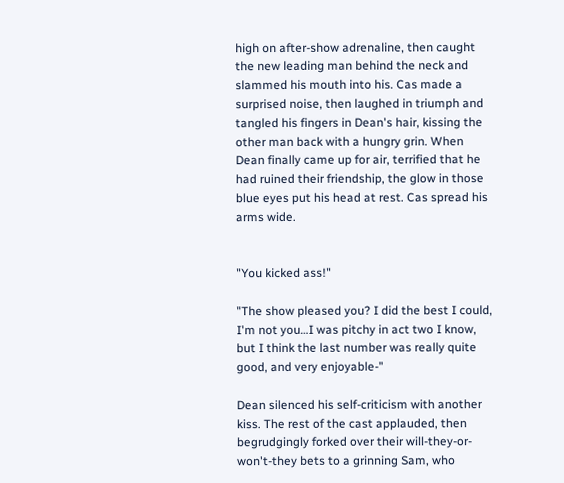high on after-show adrenaline, then caught the new leading man behind the neck and slammed his mouth into his. Cas made a surprised noise, then laughed in triumph and tangled his fingers in Dean's hair, kissing the other man back with a hungry grin. When Dean finally came up for air, terrified that he had ruined their friendship, the glow in those blue eyes put his head at rest. Cas spread his arms wide.


"You kicked ass!"

"The show pleased you? I did the best I could, I'm not you…I was pitchy in act two I know, but I think the last number was really quite good, and very enjoyable-"

Dean silenced his self-criticism with another kiss. The rest of the cast applauded, then begrudgingly forked over their will-they-or-won't-they bets to a grinning Sam, who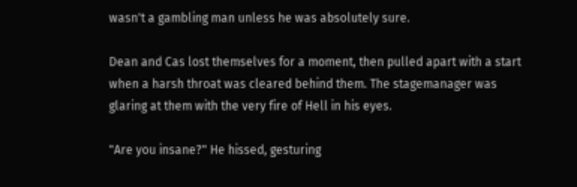wasn't a gambling man unless he was absolutely sure.

Dean and Cas lost themselves for a moment, then pulled apart with a start when a harsh throat was cleared behind them. The stagemanager was glaring at them with the very fire of Hell in his eyes.

"Are you insane?" He hissed, gesturing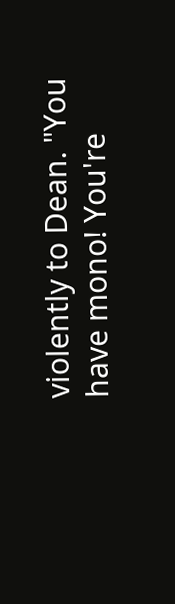violently to Dean. "You have mono! You're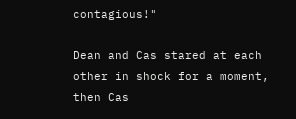contagious!"

Dean and Cas stared at each other in shock for a moment, then Cas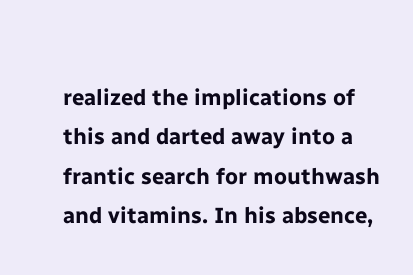realized the implications of this and darted away into a frantic search for mouthwash and vitamins. In his absence,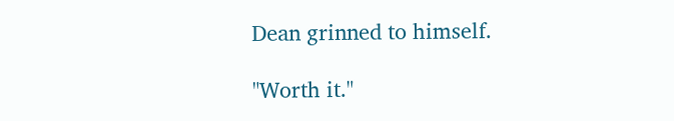Dean grinned to himself.

"Worth it."